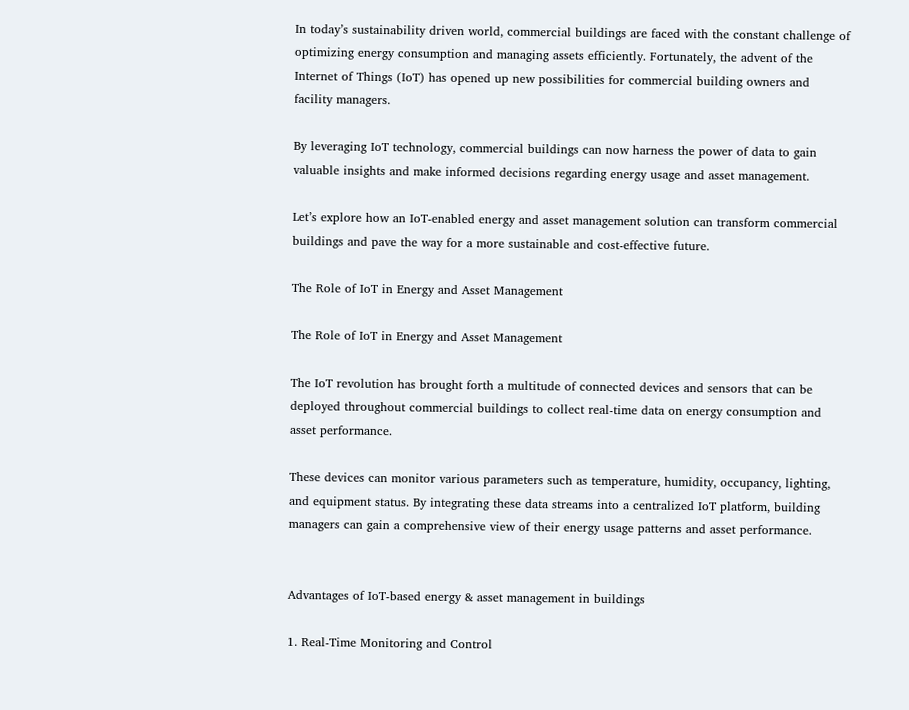In today’s sustainability driven world, commercial buildings are faced with the constant challenge of optimizing energy consumption and managing assets efficiently. Fortunately, the advent of the Internet of Things (IoT) has opened up new possibilities for commercial building owners and facility managers.

By leveraging IoT technology, commercial buildings can now harness the power of data to gain valuable insights and make informed decisions regarding energy usage and asset management.

Let’s explore how an IoT-enabled energy and asset management solution can transform commercial buildings and pave the way for a more sustainable and cost-effective future.

The Role of IoT in Energy and Asset Management

The Role of IoT in Energy and Asset Management

The IoT revolution has brought forth a multitude of connected devices and sensors that can be deployed throughout commercial buildings to collect real-time data on energy consumption and asset performance.

These devices can monitor various parameters such as temperature, humidity, occupancy, lighting, and equipment status. By integrating these data streams into a centralized IoT platform, building managers can gain a comprehensive view of their energy usage patterns and asset performance.


Advantages of IoT-based energy & asset management in buildings

1. Real-Time Monitoring and Control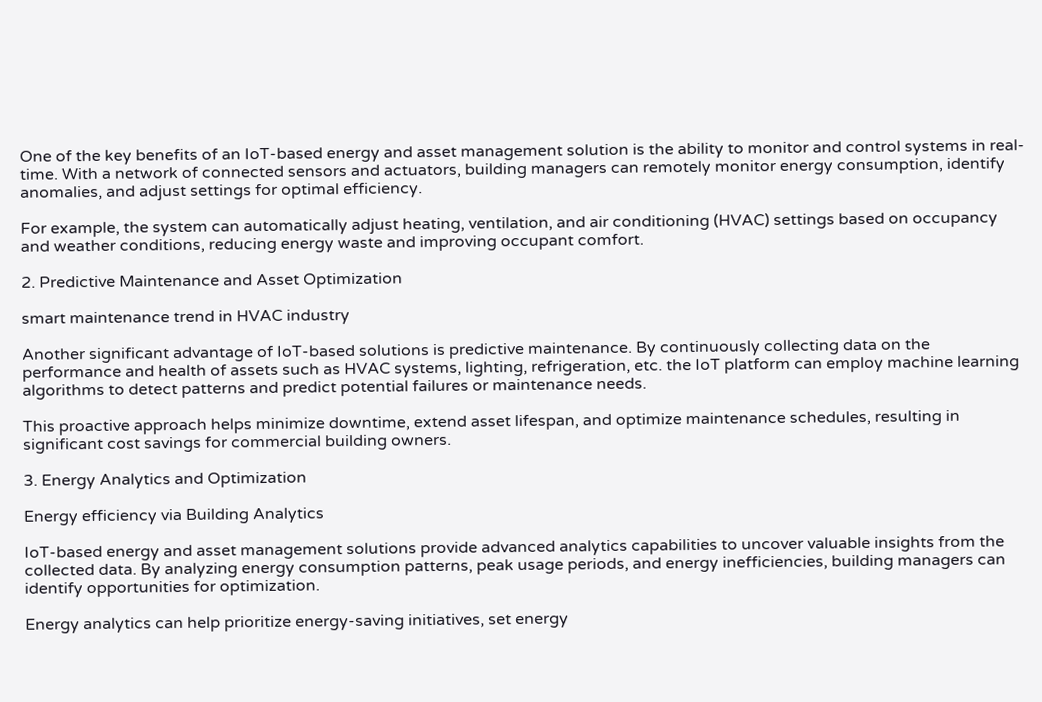One of the key benefits of an IoT-based energy and asset management solution is the ability to monitor and control systems in real-time. With a network of connected sensors and actuators, building managers can remotely monitor energy consumption, identify anomalies, and adjust settings for optimal efficiency.

For example, the system can automatically adjust heating, ventilation, and air conditioning (HVAC) settings based on occupancy and weather conditions, reducing energy waste and improving occupant comfort.

2. Predictive Maintenance and Asset Optimization

smart maintenance trend in HVAC industry

Another significant advantage of IoT-based solutions is predictive maintenance. By continuously collecting data on the performance and health of assets such as HVAC systems, lighting, refrigeration, etc. the IoT platform can employ machine learning algorithms to detect patterns and predict potential failures or maintenance needs.

This proactive approach helps minimize downtime, extend asset lifespan, and optimize maintenance schedules, resulting in significant cost savings for commercial building owners.

3. Energy Analytics and Optimization

Energy efficiency via Building Analytics

IoT-based energy and asset management solutions provide advanced analytics capabilities to uncover valuable insights from the collected data. By analyzing energy consumption patterns, peak usage periods, and energy inefficiencies, building managers can identify opportunities for optimization.

Energy analytics can help prioritize energy-saving initiatives, set energy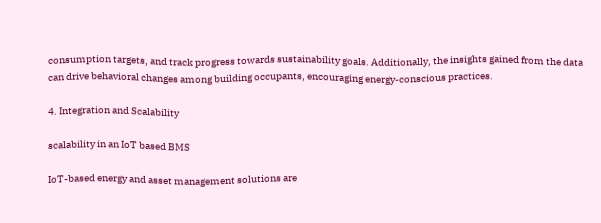consumption targets, and track progress towards sustainability goals. Additionally, the insights gained from the data can drive behavioral changes among building occupants, encouraging energy-conscious practices.

4. Integration and Scalability

scalability in an IoT based BMS

IoT-based energy and asset management solutions are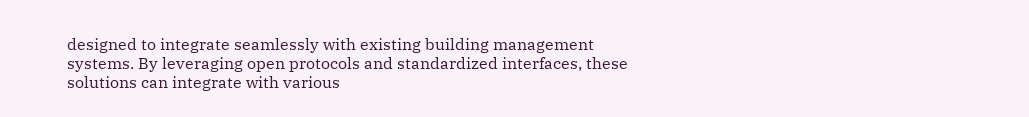designed to integrate seamlessly with existing building management systems. By leveraging open protocols and standardized interfaces, these solutions can integrate with various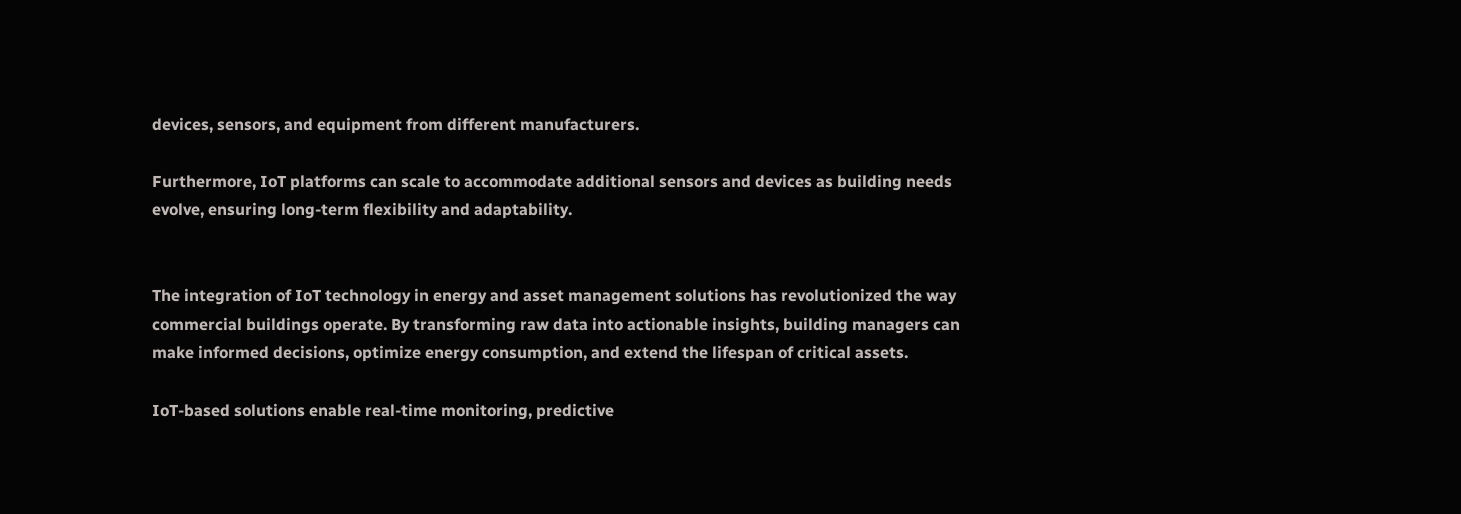devices, sensors, and equipment from different manufacturers.

Furthermore, IoT platforms can scale to accommodate additional sensors and devices as building needs evolve, ensuring long-term flexibility and adaptability.


The integration of IoT technology in energy and asset management solutions has revolutionized the way commercial buildings operate. By transforming raw data into actionable insights, building managers can make informed decisions, optimize energy consumption, and extend the lifespan of critical assets.

IoT-based solutions enable real-time monitoring, predictive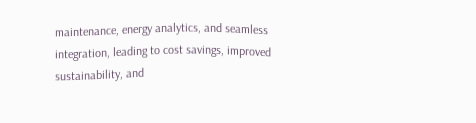maintenance, energy analytics, and seamless integration, leading to cost savings, improved sustainability, and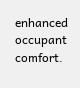enhanced occupant comfort.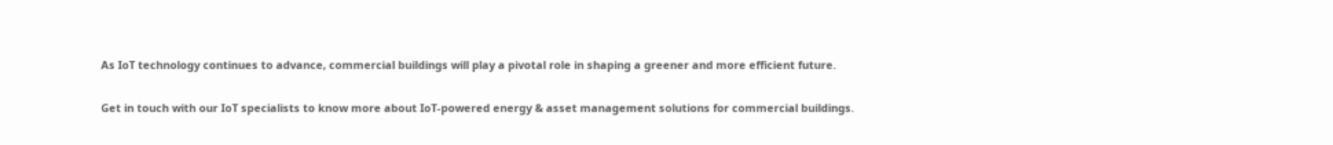As IoT technology continues to advance, commercial buildings will play a pivotal role in shaping a greener and more efficient future.

Get in touch with our IoT specialists to know more about IoT-powered energy & asset management solutions for commercial buildings.